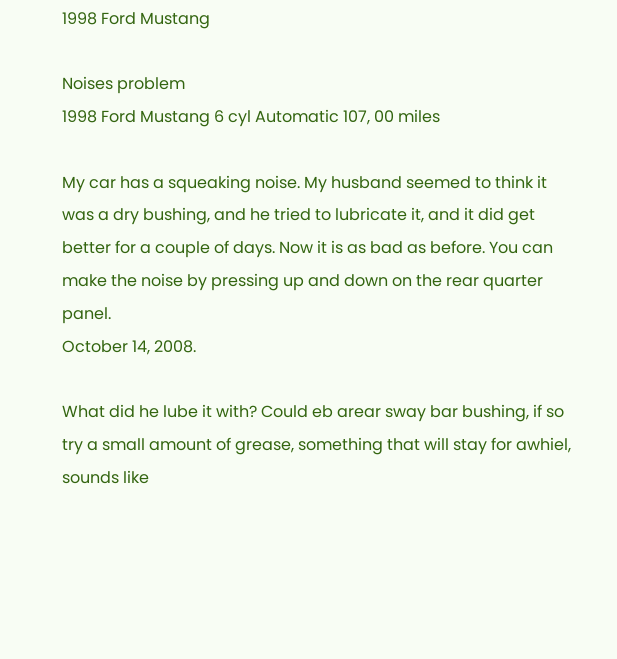1998 Ford Mustang

Noises problem
1998 Ford Mustang 6 cyl Automatic 107, 00 miles

My car has a squeaking noise. My husband seemed to think it was a dry bushing, and he tried to lubricate it, and it did get better for a couple of days. Now it is as bad as before. You can make the noise by pressing up and down on the rear quarter panel.
October 14, 2008.

What did he lube it with? Could eb arear sway bar bushing, if so try a small amount of grease, something that will stay for awhiel, sounds like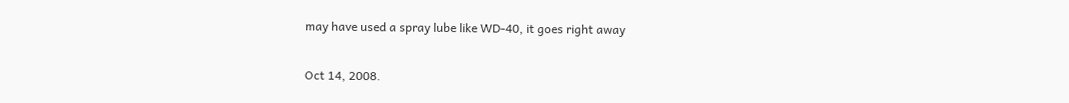may have used a spray lube like WD-40, it goes right away

Oct 14, 2008.